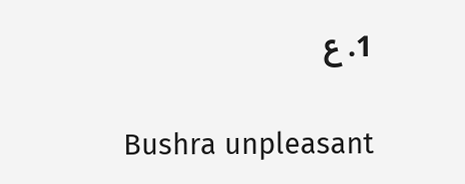1. ع

    Bushra unpleasant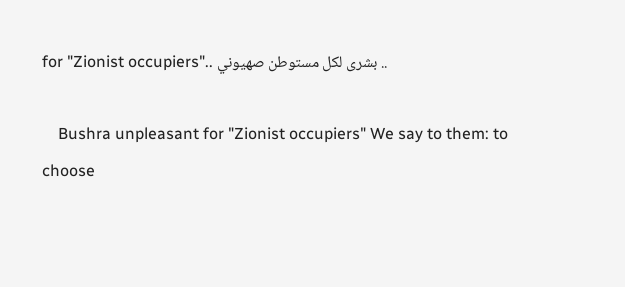for "Zionist occupiers".. بشرى لكل مستوطن صهيوني ..

    Bushra unpleasant for "Zionist occupiers" We say to them: to choose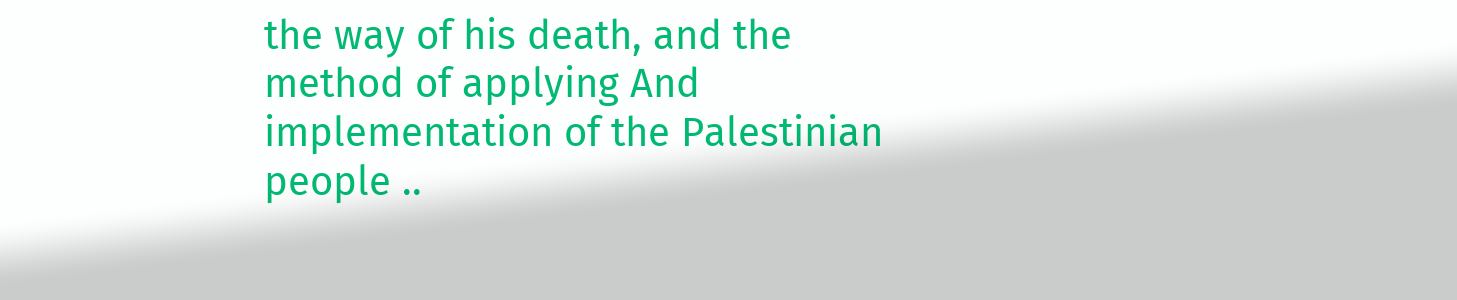the way of his death, and the method of applying And implementation of the Palestinian people ..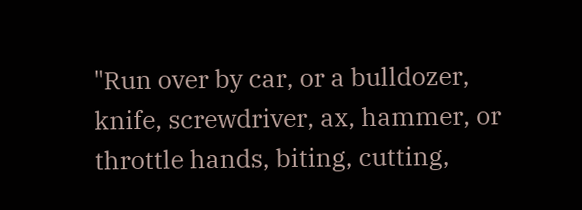"Run over by car, or a bulldozer, knife, screwdriver, ax, hammer, or throttle hands, biting, cutting,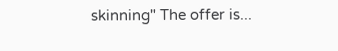skinning" The offer is...